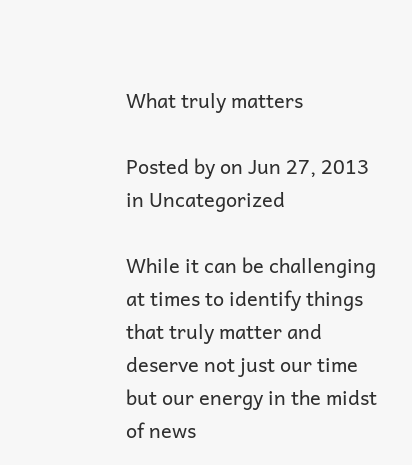What truly matters

Posted by on Jun 27, 2013 in Uncategorized

While it can be challenging at times to identify things that truly matter and deserve not just our time but our energy in the midst of news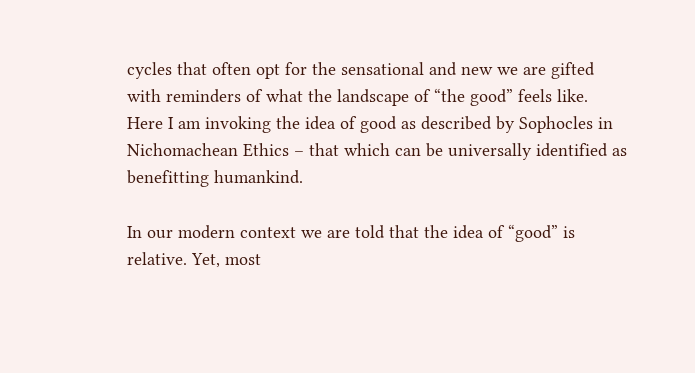cycles that often opt for the sensational and new we are gifted with reminders of what the landscape of “the good” feels like. Here I am invoking the idea of good as described by Sophocles in Nichomachean Ethics – that which can be universally identified as benefitting humankind.

In our modern context we are told that the idea of “good” is relative. Yet, most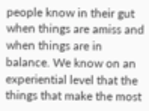people know in their gut when things are amiss and when things are in balance. We know on an experiential level that the things that make the most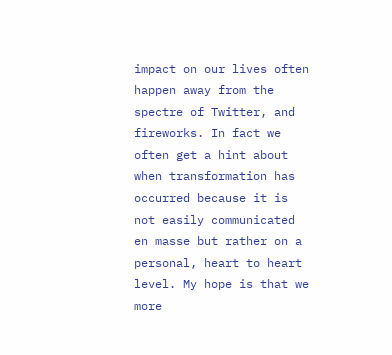impact on our lives often happen away from the spectre of Twitter, and fireworks. In fact we often get a hint about when transformation has occurred because it is not easily communicated en masse but rather on a personal, heart to heart level. My hope is that we more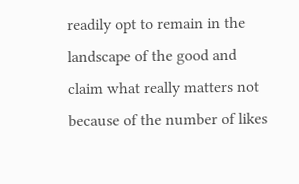readily opt to remain in the landscape of the good and claim what really matters not because of the number of likes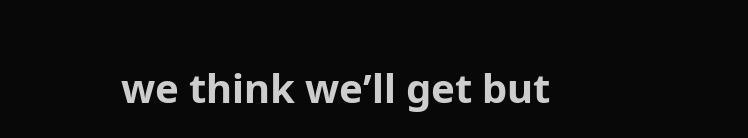we think we’ll get but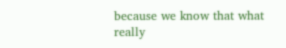because we know that what really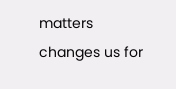matters changes us for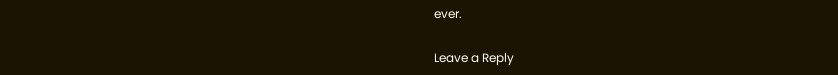ever.

Leave a Reply